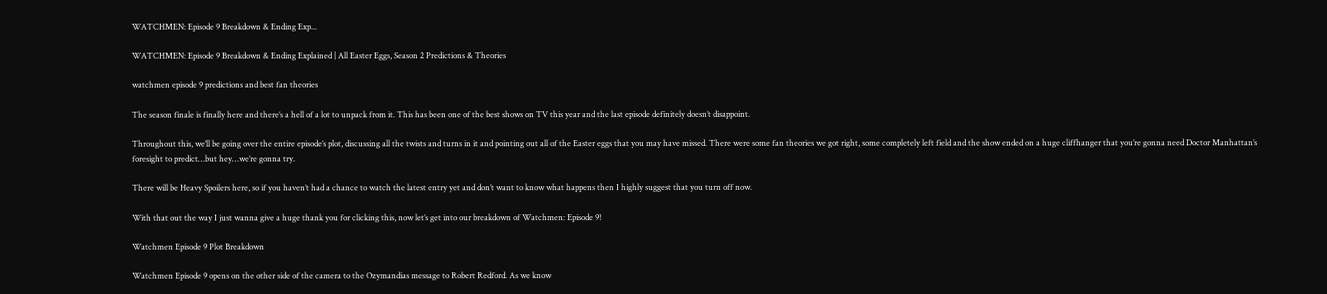WATCHMEN: Episode 9 Breakdown & Ending Exp...

WATCHMEN: Episode 9 Breakdown & Ending Explained | All Easter Eggs, Season 2 Predictions & Theories

watchmen episode 9 predictions and best fan theories

The season finale is finally here and there’s a hell of a lot to unpack from it. This has been one of the best shows on TV this year and the last episode definitely doesn’t disappoint.

Throughout this, we’ll be going over the entire episode’s plot, discussing all the twists and turns in it and pointing out all of the Easter eggs that you may have missed. There were some fan theories we got right, some completely left field and the show ended on a huge cliffhanger that you’re gonna need Doctor Manhattan’s foresight to predict…but hey…we’re gonna try.

There will be Heavy Spoilers here, so if you haven’t had a chance to watch the latest entry yet and don’t want to know what happens then I highly suggest that you turn off now.

With that out the way I just wanna give a huge thank you for clicking this, now let’s get into our breakdown of Watchmen: Episode 9!

Watchmen Episode 9 Plot Breakdown

Watchmen Episode 9 opens on the other side of the camera to the Ozymandias message to Robert Redford. As we know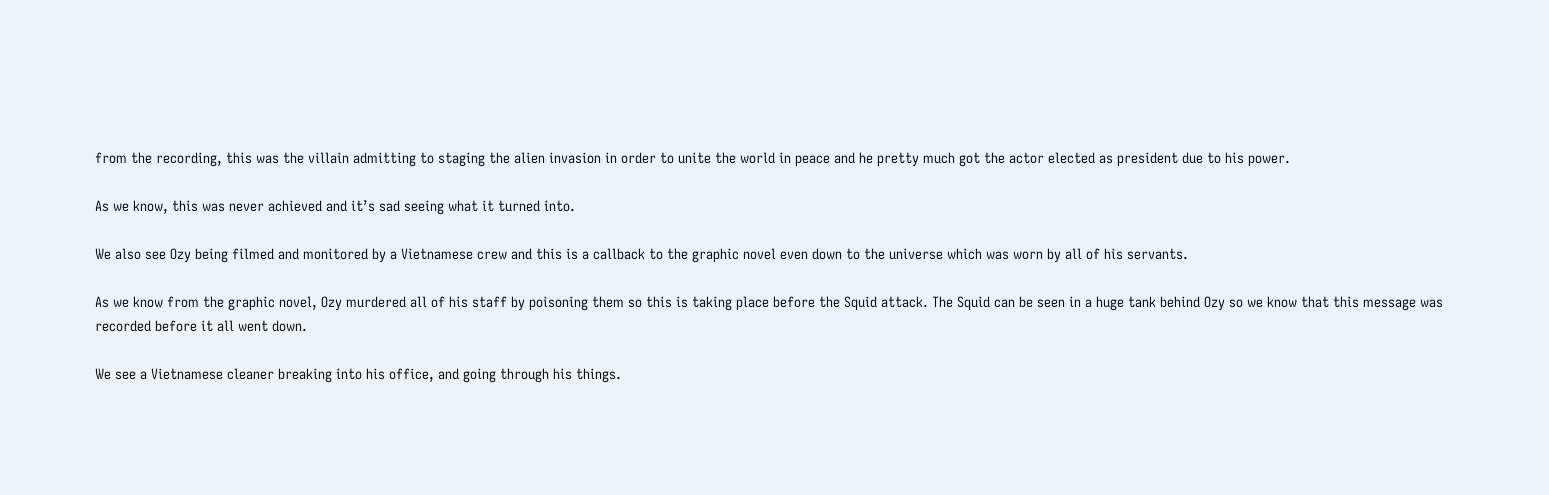from the recording, this was the villain admitting to staging the alien invasion in order to unite the world in peace and he pretty much got the actor elected as president due to his power.

As we know, this was never achieved and it’s sad seeing what it turned into.

We also see Ozy being filmed and monitored by a Vietnamese crew and this is a callback to the graphic novel even down to the universe which was worn by all of his servants.

As we know from the graphic novel, Ozy murdered all of his staff by poisoning them so this is taking place before the Squid attack. The Squid can be seen in a huge tank behind Ozy so we know that this message was recorded before it all went down.

We see a Vietnamese cleaner breaking into his office, and going through his things.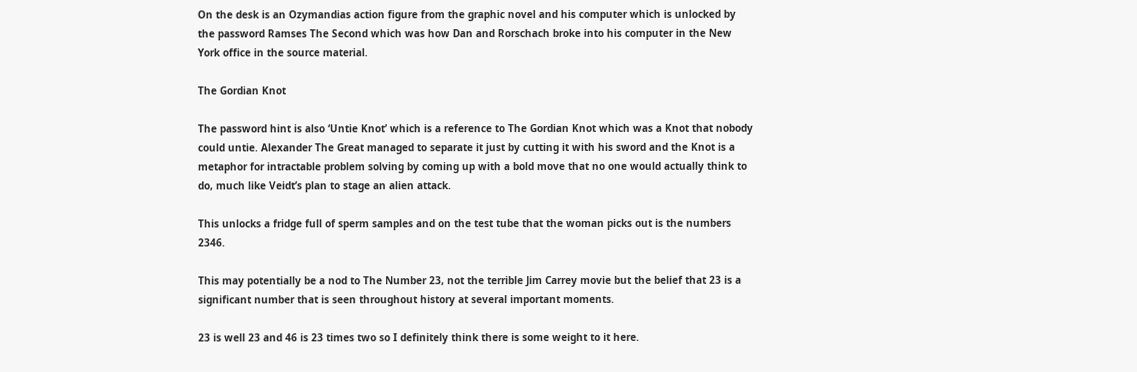On the desk is an Ozymandias action figure from the graphic novel and his computer which is unlocked by the password Ramses The Second which was how Dan and Rorschach broke into his computer in the New York office in the source material.

The Gordian Knot

The password hint is also ‘Untie Knot’ which is a reference to The Gordian Knot which was a Knot that nobody could untie. Alexander The Great managed to separate it just by cutting it with his sword and the Knot is a metaphor for intractable problem solving by coming up with a bold move that no one would actually think to do, much like Veidt’s plan to stage an alien attack.

This unlocks a fridge full of sperm samples and on the test tube that the woman picks out is the numbers 2346.

This may potentially be a nod to The Number 23, not the terrible Jim Carrey movie but the belief that 23 is a significant number that is seen throughout history at several important moments.

23 is well 23 and 46 is 23 times two so I definitely think there is some weight to it here.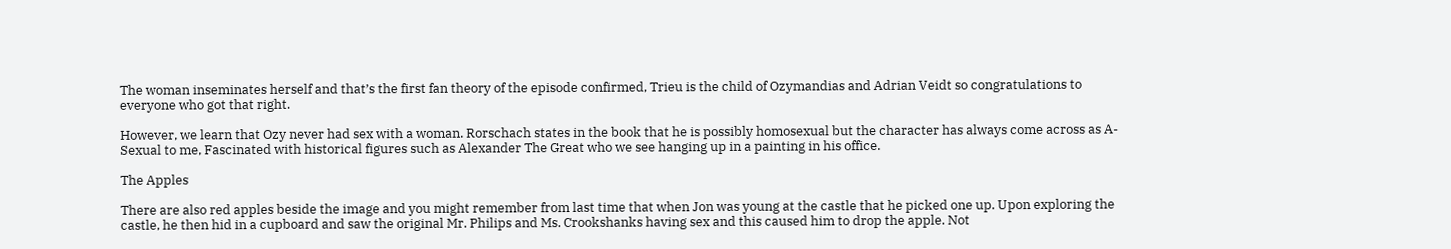The woman inseminates herself and that’s the first fan theory of the episode confirmed, Trieu is the child of Ozymandias and Adrian Veidt so congratulations to everyone who got that right.

However, we learn that Ozy never had sex with a woman. Rorschach states in the book that he is possibly homosexual but the character has always come across as A-Sexual to me, Fascinated with historical figures such as Alexander The Great who we see hanging up in a painting in his office.

The Apples

There are also red apples beside the image and you might remember from last time that when Jon was young at the castle that he picked one up. Upon exploring the castle, he then hid in a cupboard and saw the original Mr. Philips and Ms. Crookshanks having sex and this caused him to drop the apple. Not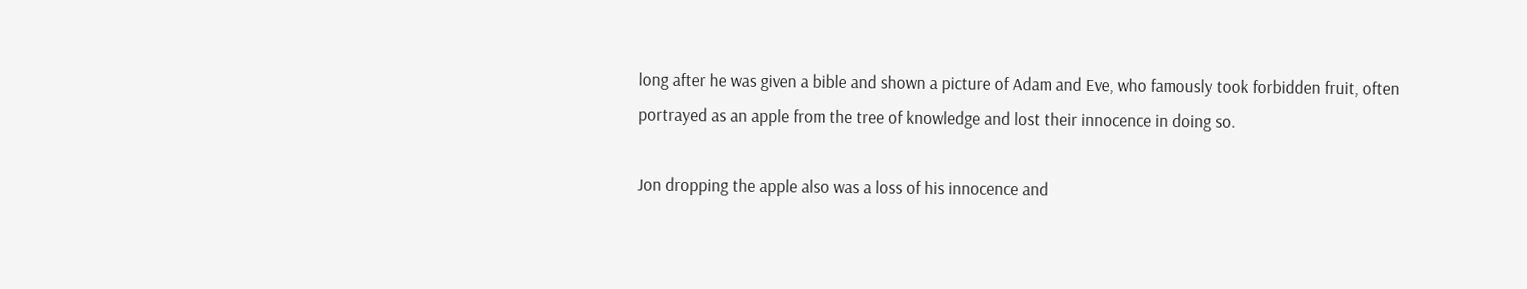long after he was given a bible and shown a picture of Adam and Eve, who famously took forbidden fruit, often portrayed as an apple from the tree of knowledge and lost their innocence in doing so.

Jon dropping the apple also was a loss of his innocence and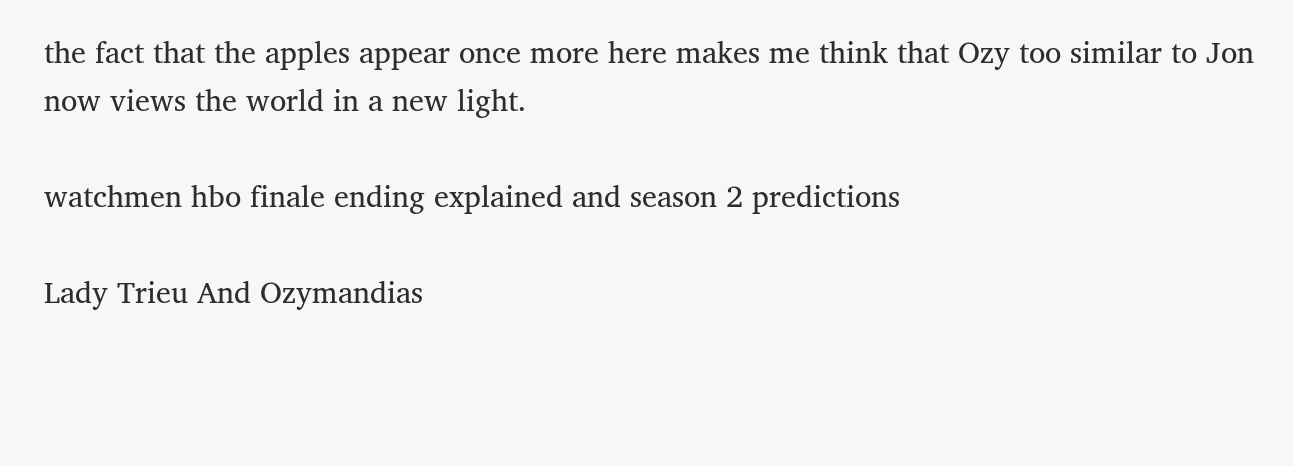the fact that the apples appear once more here makes me think that Ozy too similar to Jon now views the world in a new light.

watchmen hbo finale ending explained and season 2 predictions

Lady Trieu And Ozymandias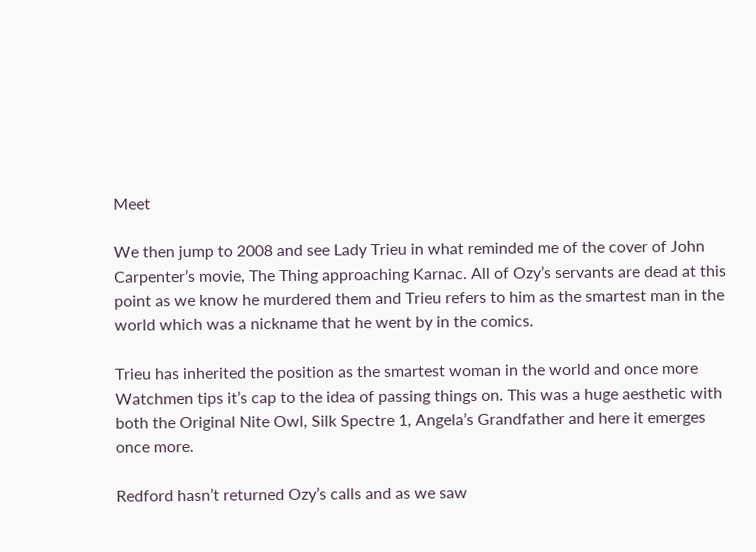Meet

We then jump to 2008 and see Lady Trieu in what reminded me of the cover of John Carpenter’s movie, The Thing approaching Karnac. All of Ozy’s servants are dead at this point as we know he murdered them and Trieu refers to him as the smartest man in the world which was a nickname that he went by in the comics.

Trieu has inherited the position as the smartest woman in the world and once more Watchmen tips it’s cap to the idea of passing things on. This was a huge aesthetic with both the Original Nite Owl, Silk Spectre 1, Angela’s Grandfather and here it emerges once more.

Redford hasn’t returned Ozy’s calls and as we saw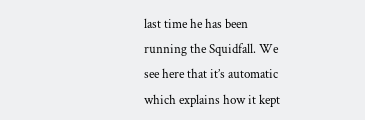last time he has been running the Squidfall. We see here that it’s automatic which explains how it kept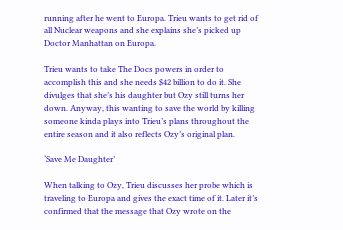running after he went to Europa. Trieu wants to get rid of all Nuclear weapons and she explains she’s picked up Doctor Manhattan on Europa.

Trieu wants to take The Docs powers in order to accomplish this and she needs $42 billion to do it. She divulges that she’s his daughter but Ozy still turns her down. Anyway, this wanting to save the world by killing someone kinda plays into Trieu’s plans throughout the entire season and it also reflects Ozy’s original plan.

‘Save Me Daughter’

When talking to Ozy, Trieu discusses her probe which is traveling to Europa and gives the exact time of it. Later it’s confirmed that the message that Ozy wrote on the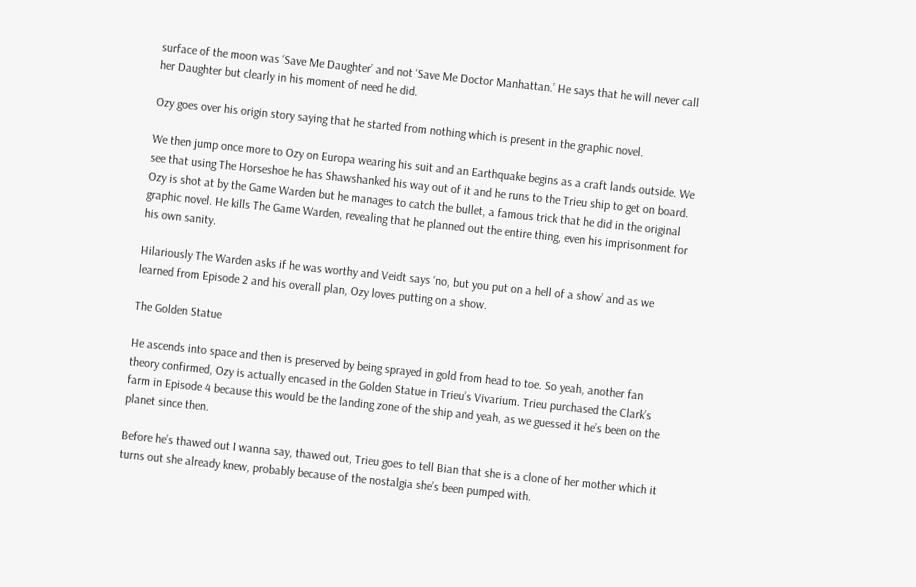surface of the moon was ‘Save Me Daughter’ and not ‘Save Me Doctor Manhattan.’ He says that he will never call her Daughter but clearly in his moment of need he did.

Ozy goes over his origin story saying that he started from nothing which is present in the graphic novel.

We then jump once more to Ozy on Europa wearing his suit and an Earthquake begins as a craft lands outside. We see that using The Horseshoe he has Shawshanked his way out of it and he runs to the Trieu ship to get on board. Ozy is shot at by the Game Warden but he manages to catch the bullet, a famous trick that he did in the original graphic novel. He kills The Game Warden, revealing that he planned out the entire thing, even his imprisonment for his own sanity.

Hilariously The Warden asks if he was worthy and Veidt says ‘no, but you put on a hell of a show’ and as we learned from Episode 2 and his overall plan, Ozy loves putting on a show.

The Golden Statue

He ascends into space and then is preserved by being sprayed in gold from head to toe. So yeah, another fan theory confirmed, Ozy is actually encased in the Golden Statue in Trieu’s Vivarium. Trieu purchased the Clark’s farm in Episode 4 because this would be the landing zone of the ship and yeah, as we guessed it he’s been on the planet since then.

Before he’s thawed out I wanna say, thawed out, Trieu goes to tell Bian that she is a clone of her mother which it turns out she already knew, probably because of the nostalgia she’s been pumped with.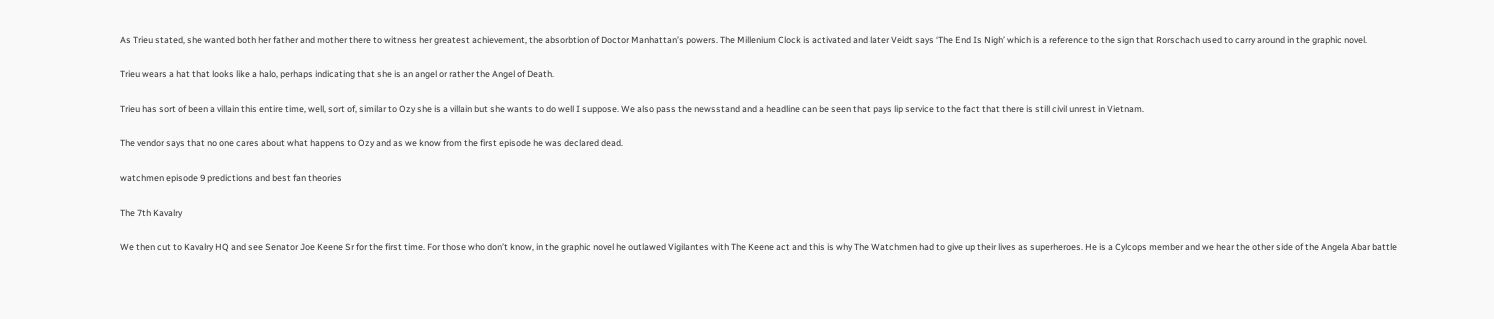As Trieu stated, she wanted both her father and mother there to witness her greatest achievement, the absorbtion of Doctor Manhattan’s powers. The Millenium Clock is activated and later Veidt says ‘The End Is Nigh’ which is a reference to the sign that Rorschach used to carry around in the graphic novel.

Trieu wears a hat that looks like a halo, perhaps indicating that she is an angel or rather the Angel of Death.

Trieu has sort of been a villain this entire time, well, sort of, similar to Ozy she is a villain but she wants to do well I suppose. We also pass the newsstand and a headline can be seen that pays lip service to the fact that there is still civil unrest in Vietnam.

The vendor says that no one cares about what happens to Ozy and as we know from the first episode he was declared dead.

watchmen episode 9 predictions and best fan theories

The 7th Kavalry

We then cut to Kavalry HQ and see Senator Joe Keene Sr for the first time. For those who don’t know, in the graphic novel he outlawed Vigilantes with The Keene act and this is why The Watchmen had to give up their lives as superheroes. He is a Cylcops member and we hear the other side of the Angela Abar battle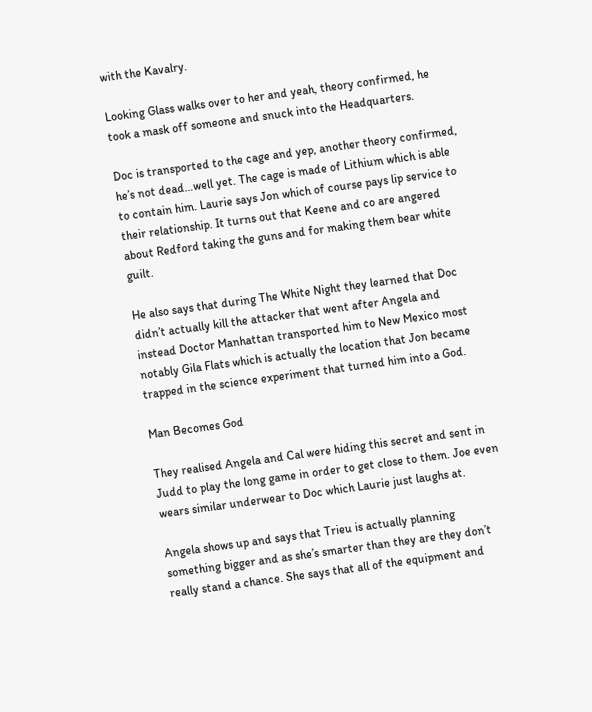with the Kavalry.

Looking Glass walks over to her and yeah, theory confirmed, he took a mask off someone and snuck into the Headquarters.

Doc is transported to the cage and yep, another theory confirmed, he’s not dead…well yet. The cage is made of Lithium which is able to contain him. Laurie says Jon which of course pays lip service to their relationship. It turns out that Keene and co are angered about Redford taking the guns and for making them bear white guilt.

He also says that during The White Night they learned that Doc didn’t actually kill the attacker that went after Angela and instead Doctor Manhattan transported him to New Mexico most notably Gila Flats which is actually the location that Jon became trapped in the science experiment that turned him into a God.

Man Becomes God

They realised Angela and Cal were hiding this secret and sent in Judd to play the long game in order to get close to them. Joe even wears similar underwear to Doc which Laurie just laughs at.

Angela shows up and says that Trieu is actually planning something bigger and as she’s smarter than they are they don’t really stand a chance. She says that all of the equipment and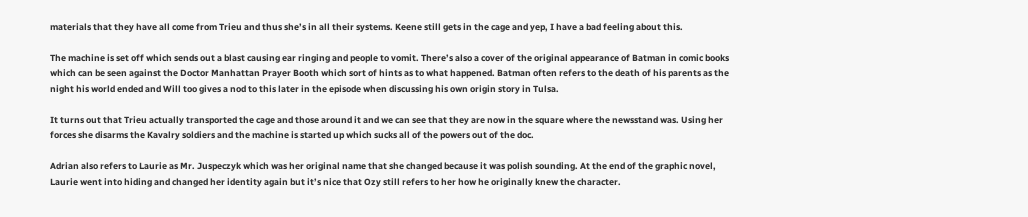materials that they have all come from Trieu and thus she’s in all their systems. Keene still gets in the cage and yep, I have a bad feeling about this.

The machine is set off which sends out a blast causing ear ringing and people to vomit. There’s also a cover of the original appearance of Batman in comic books which can be seen against the Doctor Manhattan Prayer Booth which sort of hints as to what happened. Batman often refers to the death of his parents as the night his world ended and Will too gives a nod to this later in the episode when discussing his own origin story in Tulsa.

It turns out that Trieu actually transported the cage and those around it and we can see that they are now in the square where the newsstand was. Using her forces she disarms the Kavalry soldiers and the machine is started up which sucks all of the powers out of the doc.

Adrian also refers to Laurie as Mr. Juspeczyk which was her original name that she changed because it was polish sounding. At the end of the graphic novel, Laurie went into hiding and changed her identity again but it’s nice that Ozy still refers to her how he originally knew the character.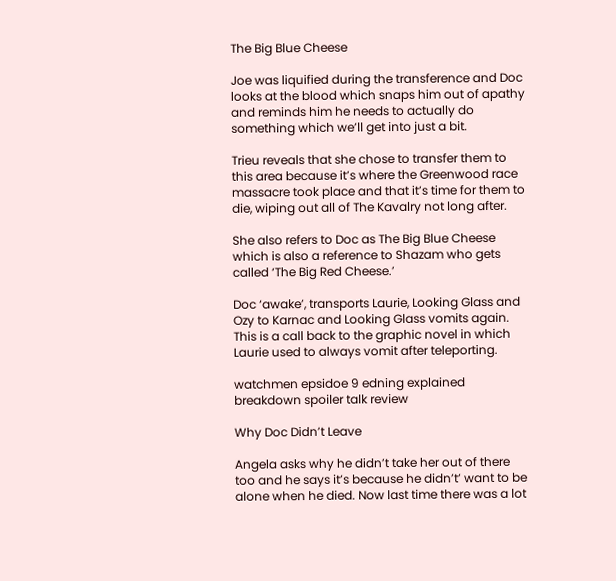The Big Blue Cheese

Joe was liquified during the transference and Doc looks at the blood which snaps him out of apathy and reminds him he needs to actually do something which we’ll get into just a bit.

Trieu reveals that she chose to transfer them to this area because it’s where the Greenwood race massacre took place and that it’s time for them to die, wiping out all of The Kavalry not long after.

She also refers to Doc as The Big Blue Cheese which is also a reference to Shazam who gets called ‘The Big Red Cheese.’

Doc ‘awake’, transports Laurie, Looking Glass and Ozy to Karnac and Looking Glass vomits again. This is a call back to the graphic novel in which Laurie used to always vomit after teleporting.

watchmen epsidoe 9 edning explained breakdown spoiler talk review

Why Doc Didn’t Leave

Angela asks why he didn’t take her out of there too and he says it’s because he didn’t’ want to be alone when he died. Now last time there was a lot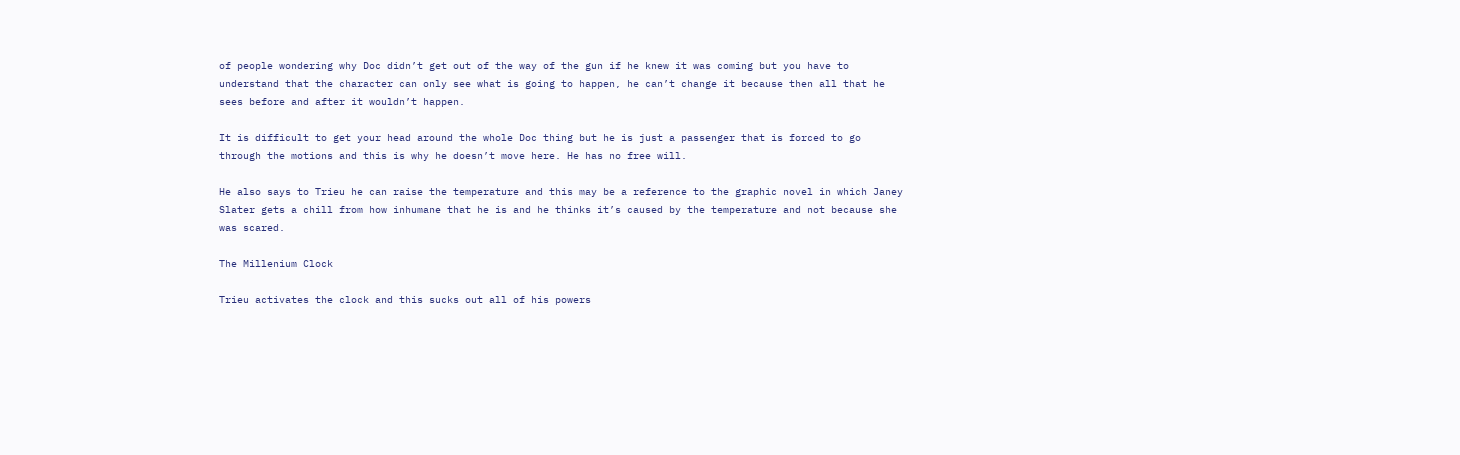of people wondering why Doc didn’t get out of the way of the gun if he knew it was coming but you have to understand that the character can only see what is going to happen, he can’t change it because then all that he sees before and after it wouldn’t happen.

It is difficult to get your head around the whole Doc thing but he is just a passenger that is forced to go through the motions and this is why he doesn’t move here. He has no free will.

He also says to Trieu he can raise the temperature and this may be a reference to the graphic novel in which Janey Slater gets a chill from how inhumane that he is and he thinks it’s caused by the temperature and not because she was scared.

The Millenium Clock

Trieu activates the clock and this sucks out all of his powers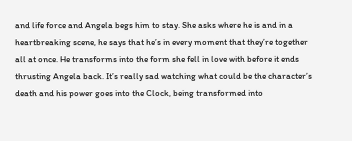and life force and Angela begs him to stay. She asks where he is and in a heartbreaking scene, he says that he’s in every moment that they’re together all at once. He transforms into the form she fell in love with before it ends thrusting Angela back. It’s really sad watching what could be the character’s death and his power goes into the Clock, being transformed into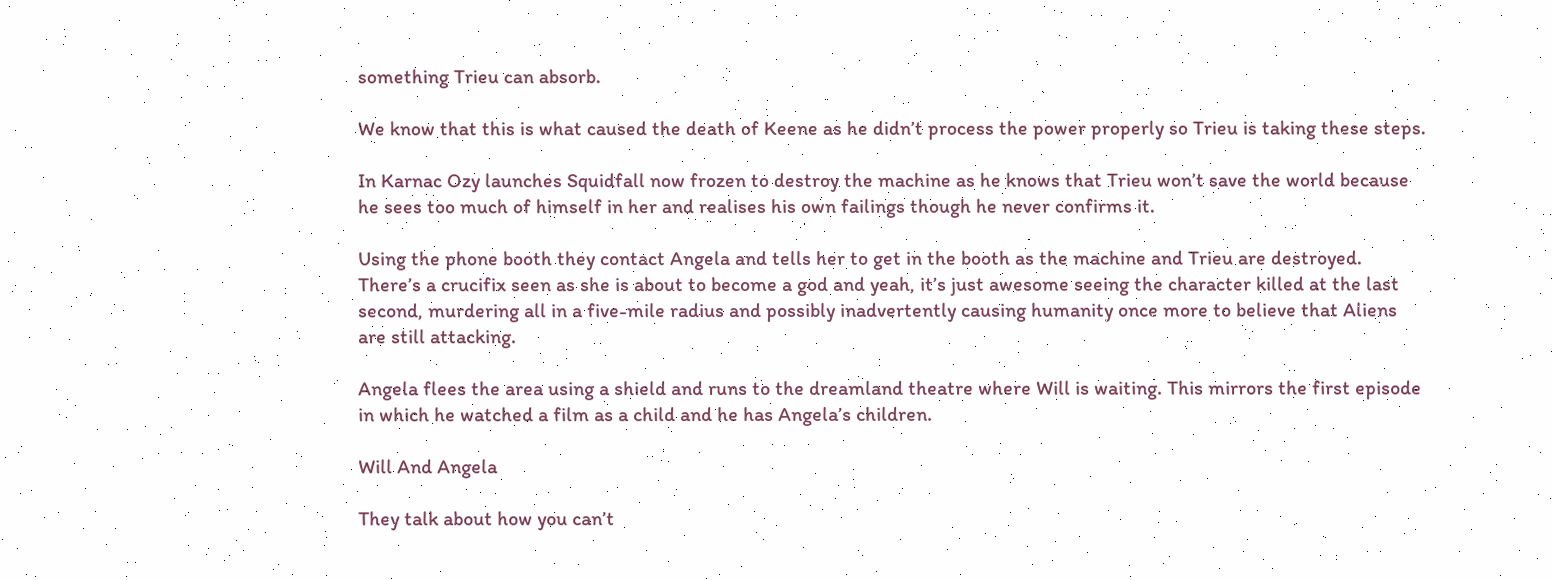something Trieu can absorb.

We know that this is what caused the death of Keene as he didn’t process the power properly so Trieu is taking these steps.

In Karnac Ozy launches Squidfall now frozen to destroy the machine as he knows that Trieu won’t save the world because he sees too much of himself in her and realises his own failings though he never confirms it.

Using the phone booth they contact Angela and tells her to get in the booth as the machine and Trieu are destroyed. There’s a crucifix seen as she is about to become a god and yeah, it’s just awesome seeing the character killed at the last second, murdering all in a five-mile radius and possibly inadvertently causing humanity once more to believe that Aliens are still attacking.

Angela flees the area using a shield and runs to the dreamland theatre where Will is waiting. This mirrors the first episode in which he watched a film as a child and he has Angela’s children.

Will And Angela

They talk about how you can’t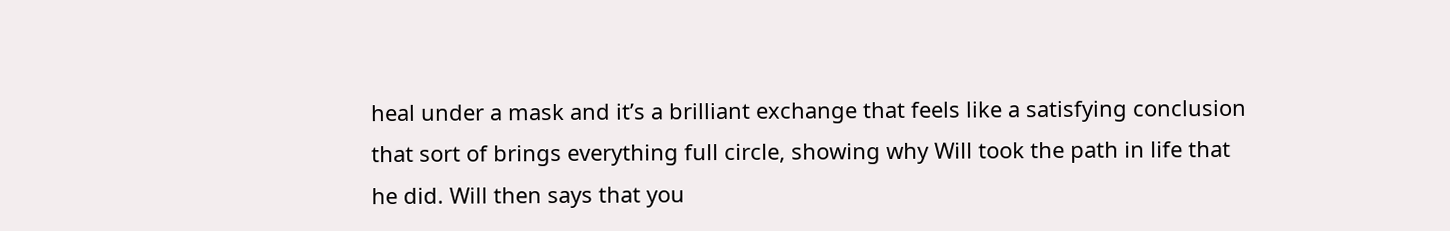heal under a mask and it’s a brilliant exchange that feels like a satisfying conclusion that sort of brings everything full circle, showing why Will took the path in life that he did. Will then says that you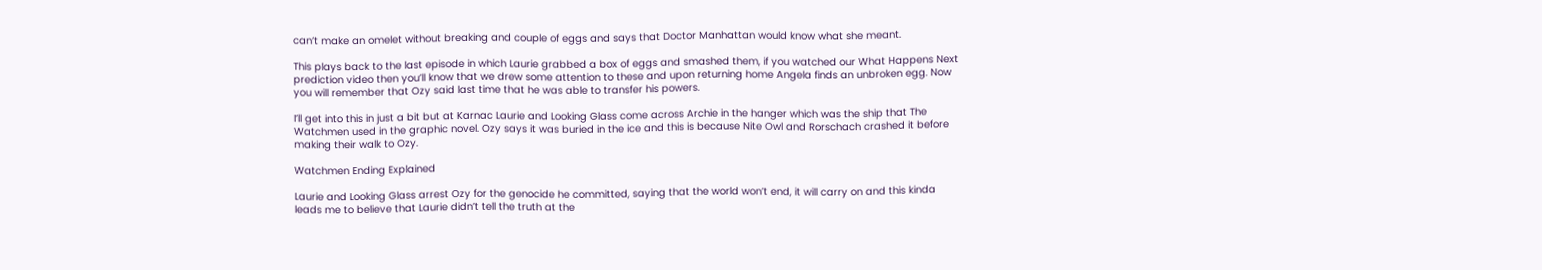can’t make an omelet without breaking and couple of eggs and says that Doctor Manhattan would know what she meant.

This plays back to the last episode in which Laurie grabbed a box of eggs and smashed them, if you watched our What Happens Next prediction video then you’ll know that we drew some attention to these and upon returning home Angela finds an unbroken egg. Now you will remember that Ozy said last time that he was able to transfer his powers.

I’ll get into this in just a bit but at Karnac Laurie and Looking Glass come across Archie in the hanger which was the ship that The Watchmen used in the graphic novel. Ozy says it was buried in the ice and this is because Nite Owl and Rorschach crashed it before making their walk to Ozy.

Watchmen Ending Explained

Laurie and Looking Glass arrest Ozy for the genocide he committed, saying that the world won’t end, it will carry on and this kinda leads me to believe that Laurie didn’t tell the truth at the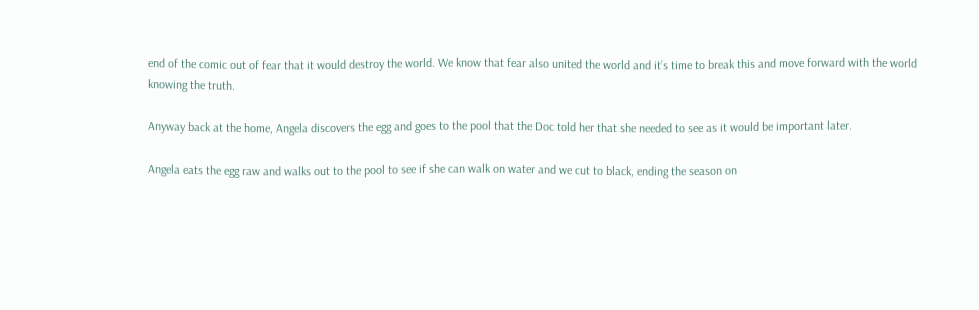end of the comic out of fear that it would destroy the world. We know that fear also united the world and it’s time to break this and move forward with the world knowing the truth.

Anyway back at the home, Angela discovers the egg and goes to the pool that the Doc told her that she needed to see as it would be important later.

Angela eats the egg raw and walks out to the pool to see if she can walk on water and we cut to black, ending the season on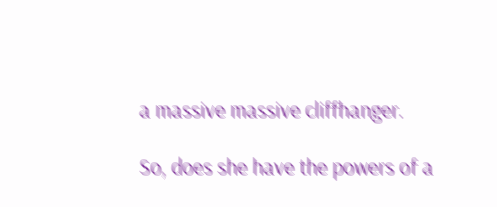a massive massive cliffhanger.

So, does she have the powers of a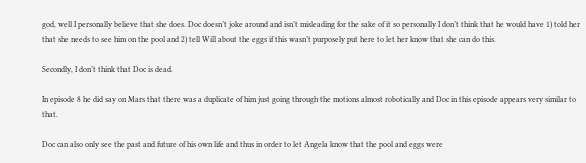god, well I personally believe that she does. Doc doesn’t joke around and isn’t misleading for the sake of it so personally I don’t think that he would have 1) told her that she needs to see him on the pool and 2) tell Will about the eggs if this wasn’t purposely put here to let her know that she can do this.

Secondly, I don’t think that Doc is dead.

In episode 8 he did say on Mars that there was a duplicate of him just going through the motions almost robotically and Doc in this episode appears very similar to that.

Doc can also only see the past and future of his own life and thus in order to let Angela know that the pool and eggs were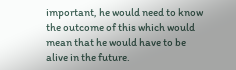important, he would need to know the outcome of this which would mean that he would have to be alive in the future.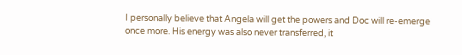I personally believe that Angela will get the powers and Doc will re-emerge once more. His energy was also never transferred, it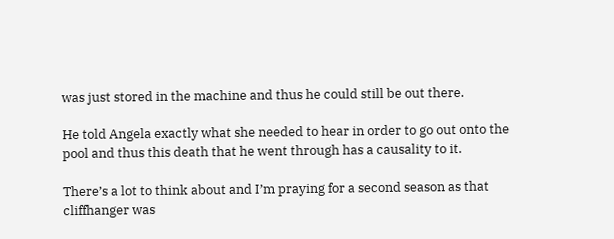was just stored in the machine and thus he could still be out there.

He told Angela exactly what she needed to hear in order to go out onto the pool and thus this death that he went through has a causality to it.

There’s a lot to think about and I’m praying for a second season as that cliffhanger was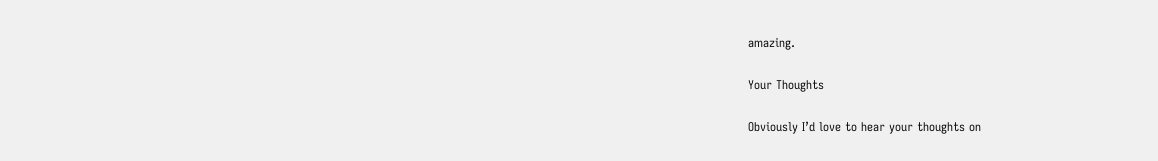amazing.

Your Thoughts

Obviously I’d love to hear your thoughts on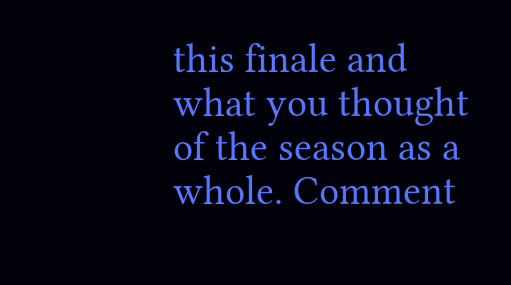this finale and what you thought of the season as a whole. Comment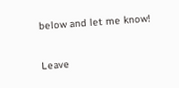below and let me know!

Leave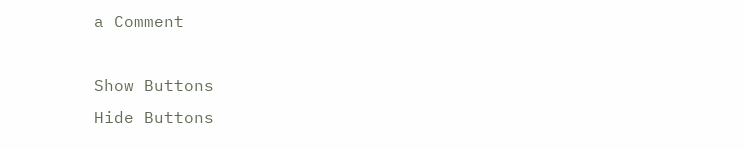a Comment

Show Buttons
Hide Buttons